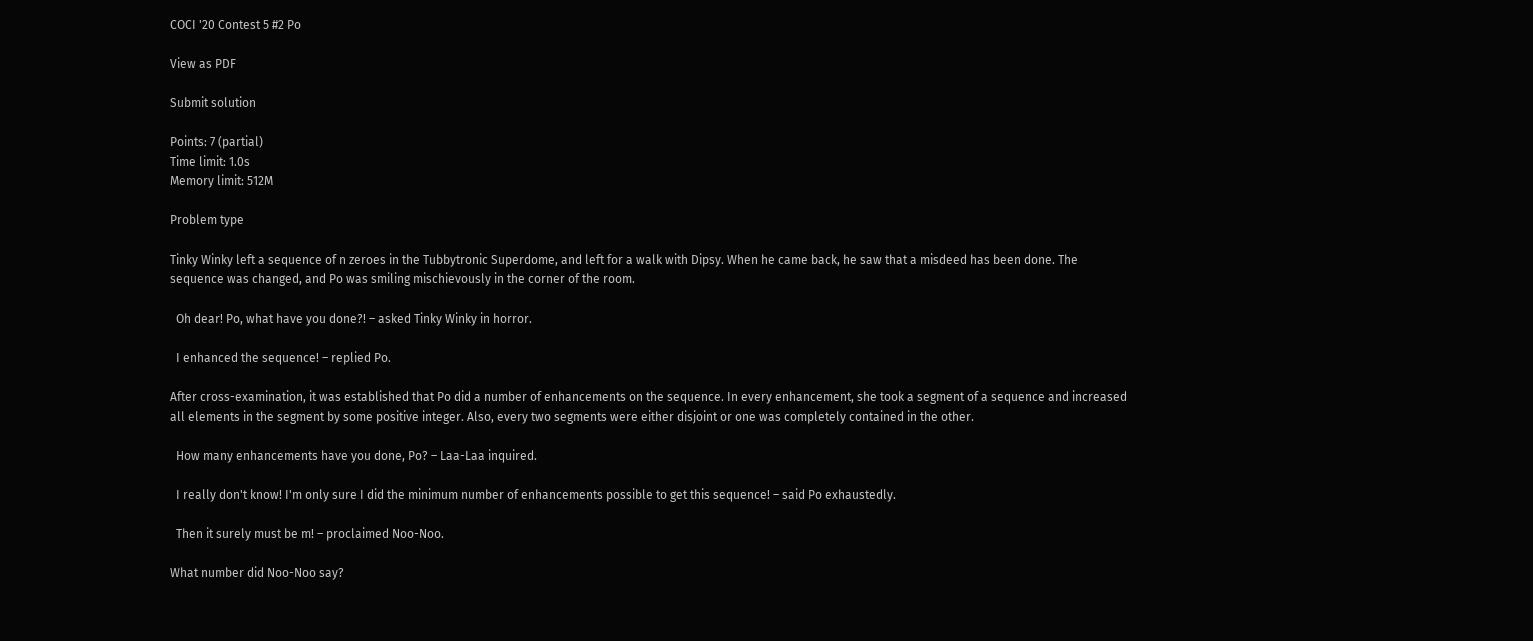COCI '20 Contest 5 #2 Po

View as PDF

Submit solution

Points: 7 (partial)
Time limit: 1.0s
Memory limit: 512M

Problem type

Tinky Winky left a sequence of n zeroes in the Tubbytronic Superdome, and left for a walk with Dipsy. When he came back, he saw that a misdeed has been done. The sequence was changed, and Po was smiling mischievously in the corner of the room.

  Oh dear! Po, what have you done?! – asked Tinky Winky in horror.

  I enhanced the sequence! – replied Po.

After cross-examination, it was established that Po did a number of enhancements on the sequence. In every enhancement, she took a segment of a sequence and increased all elements in the segment by some positive integer. Also, every two segments were either disjoint or one was completely contained in the other.

  How many enhancements have you done, Po? – Laa-Laa inquired.

  I really don't know! I'm only sure I did the minimum number of enhancements possible to get this sequence! – said Po exhaustedly.

  Then it surely must be m! – proclaimed Noo-Noo.

What number did Noo-Noo say?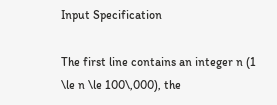Input Specification

The first line contains an integer n (1 \le n \le 100\,000), the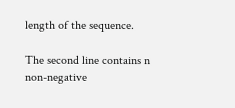length of the sequence.

The second line contains n non-negative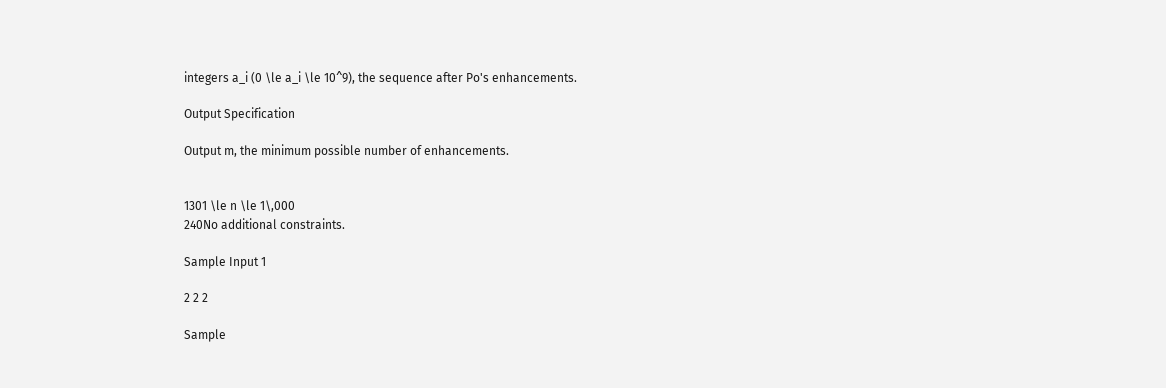integers a_i (0 \le a_i \le 10^9), the sequence after Po's enhancements.

Output Specification

Output m, the minimum possible number of enhancements.


1301 \le n \le 1\,000
240No additional constraints.

Sample Input 1

2 2 2

Sample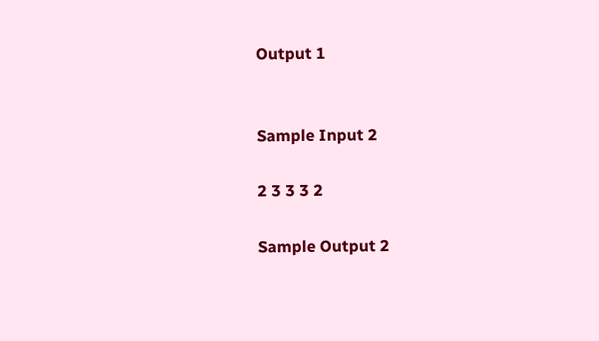Output 1


Sample Input 2

2 3 3 3 2

Sample Output 2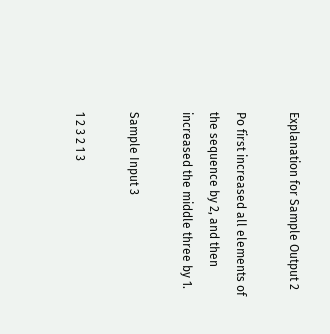Explanation for Sample Output 2

Po first increased all elements of the sequence by 2, and then increased the middle three by 1.

Sample Input 3

1 2 3 2 1 3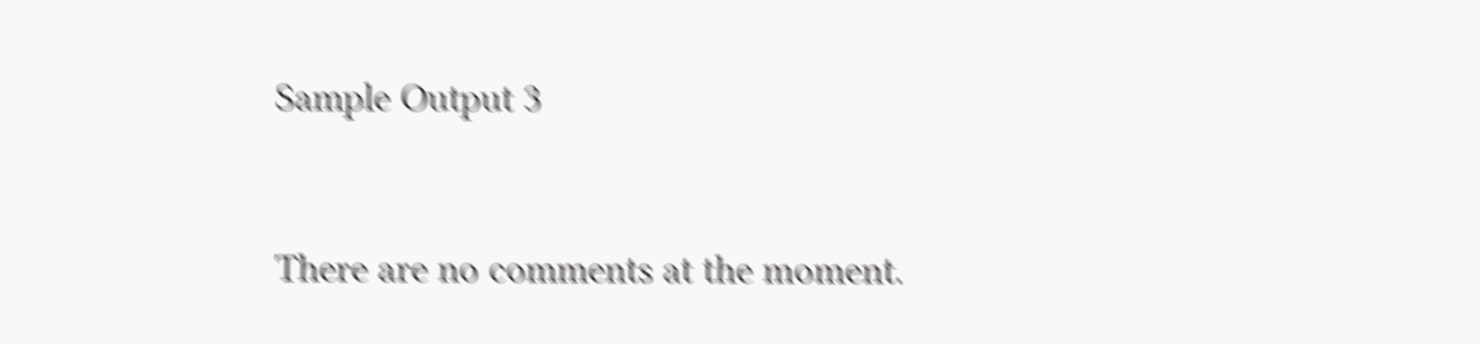Sample Output 3



There are no comments at the moment.